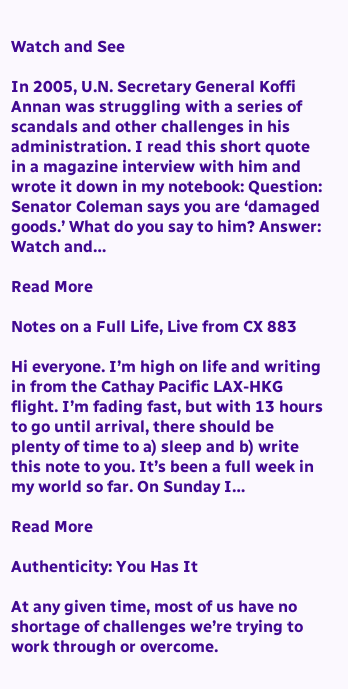Watch and See

In 2005, U.N. Secretary General Koffi Annan was struggling with a series of scandals and other challenges in his administration. I read this short quote in a magazine interview with him and wrote it down in my notebook: Question: Senator Coleman says you are ‘damaged goods.’ What do you say to him? Answer: Watch and…

Read More

Notes on a Full Life, Live from CX 883

Hi everyone. I’m high on life and writing in from the Cathay Pacific LAX-HKG flight. I’m fading fast, but with 13 hours to go until arrival, there should be plenty of time to a) sleep and b) write this note to you. It’s been a full week in my world so far. On Sunday I…

Read More

Authenticity: You Has It

At any given time, most of us have no shortage of challenges we’re trying to work through or overcome.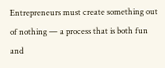Entrepreneurs must create something out of nothing — a process that is both fun and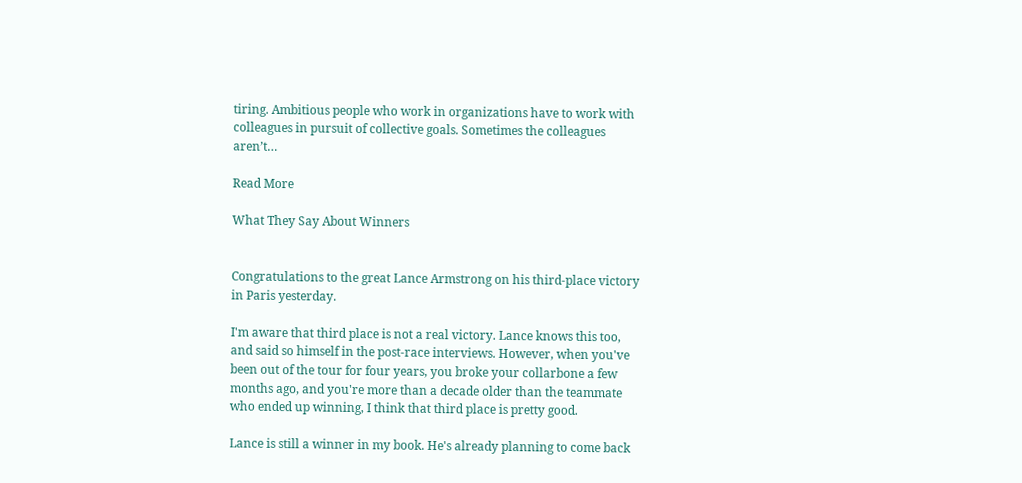tiring. Ambitious people who work in organizations have to work with colleagues in pursuit of collective goals. Sometimes the colleagues aren’t…

Read More

What They Say About Winners


Congratulations to the great Lance Armstrong on his third-place victory in Paris yesterday.

I'm aware that third place is not a real victory. Lance knows this too, and said so himself in the post-race interviews. However, when you've been out of the tour for four years, you broke your collarbone a few months ago, and you're more than a decade older than the teammate who ended up winning, I think that third place is pretty good.

Lance is still a winner in my book. He's already planning to come back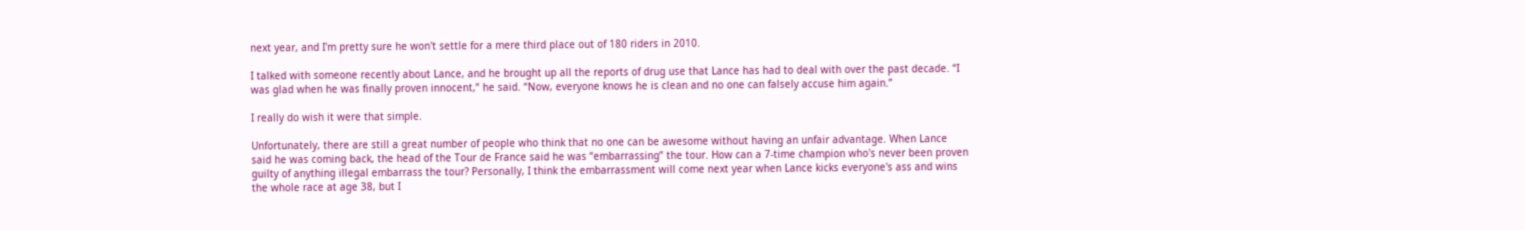next year, and I'm pretty sure he won't settle for a mere third place out of 180 riders in 2010.

I talked with someone recently about Lance, and he brought up all the reports of drug use that Lance has had to deal with over the past decade. “I was glad when he was finally proven innocent,” he said. “Now, everyone knows he is clean and no one can falsely accuse him again.”

I really do wish it were that simple.

Unfortunately, there are still a great number of people who think that no one can be awesome without having an unfair advantage. When Lance said he was coming back, the head of the Tour de France said he was “embarrassing” the tour. How can a 7-time champion who's never been proven guilty of anything illegal embarrass the tour? Personally, I think the embarrassment will come next year when Lance kicks everyone's ass and wins the whole race at age 38, but I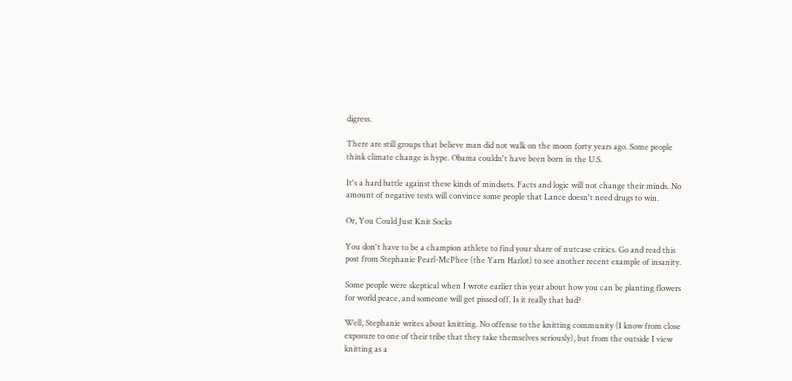digress.

There are still groups that believe man did not walk on the moon forty years ago. Some people think climate change is hype. Obama couldn't have been born in the U.S.

It's a hard battle against these kinds of mindsets. Facts and logic will not change their minds. No amount of negative tests will convince some people that Lance doesn't need drugs to win.

Or, You Could Just Knit Socks

You don't have to be a champion athlete to find your share of nutcase critics. Go and read this post from Stephanie Pearl-McPhee (the Yarn Harlot) to see another recent example of insanity.

Some people were skeptical when I wrote earlier this year about how you can be planting flowers for world peace, and someone will get pissed off. Is it really that bad?

Well, Stephanie writes about knitting. No offense to the knitting community (I know from close exposure to one of their tribe that they take themselves seriously), but from the outside I view knitting as a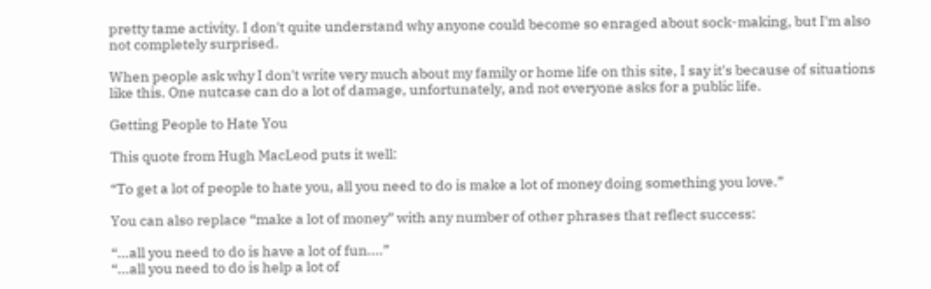pretty tame activity. I don't quite understand why anyone could become so enraged about sock-making, but I'm also not completely surprised.

When people ask why I don't write very much about my family or home life on this site, I say it's because of situations like this. One nutcase can do a lot of damage, unfortunately, and not everyone asks for a public life.

Getting People to Hate You

This quote from Hugh MacLeod puts it well:

“To get a lot of people to hate you, all you need to do is make a lot of money doing something you love.”

You can also replace “make a lot of money” with any number of other phrases that reflect success:

“...all you need to do is have a lot of fun....”
“...all you need to do is help a lot of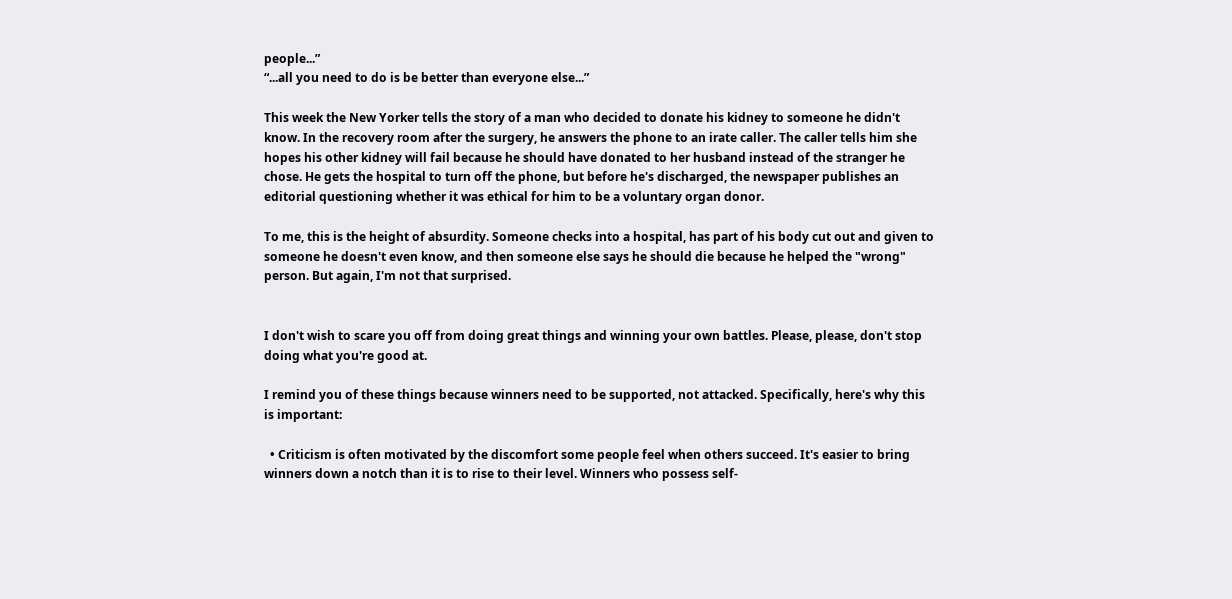people...”
“...all you need to do is be better than everyone else...”

This week the New Yorker tells the story of a man who decided to donate his kidney to someone he didn't know. In the recovery room after the surgery, he answers the phone to an irate caller. The caller tells him she hopes his other kidney will fail because he should have donated to her husband instead of the stranger he chose. He gets the hospital to turn off the phone, but before he's discharged, the newspaper publishes an editorial questioning whether it was ethical for him to be a voluntary organ donor.

To me, this is the height of absurdity. Someone checks into a hospital, has part of his body cut out and given to someone he doesn't even know, and then someone else says he should die because he helped the "wrong" person. But again, I'm not that surprised.


I don't wish to scare you off from doing great things and winning your own battles. Please, please, don't stop doing what you're good at.

I remind you of these things because winners need to be supported, not attacked. Specifically, here's why this is important:

  • Criticism is often motivated by the discomfort some people feel when others succeed. It's easier to bring winners down a notch than it is to rise to their level. Winners who possess self-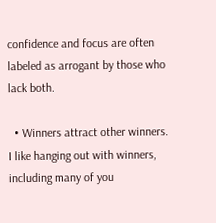confidence and focus are often labeled as arrogant by those who lack both.

  • Winners attract other winners. I like hanging out with winners, including many of you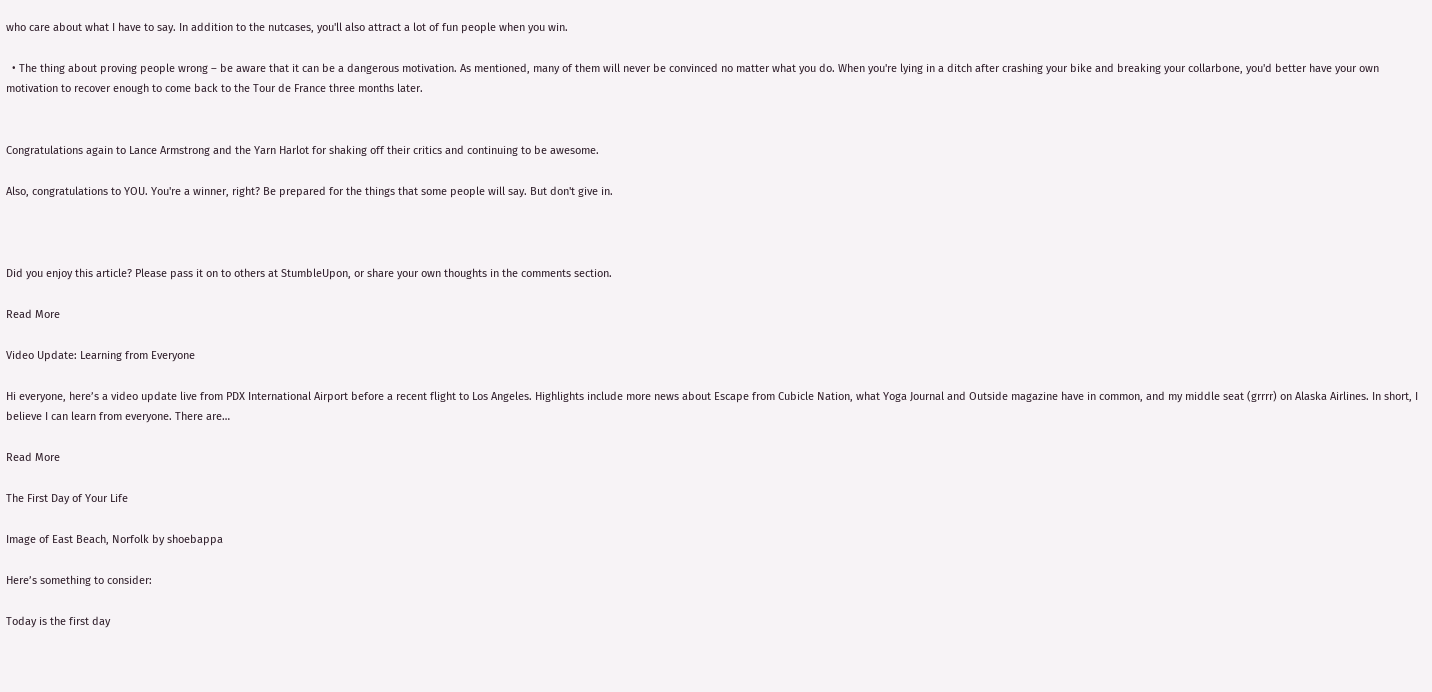who care about what I have to say. In addition to the nutcases, you'll also attract a lot of fun people when you win.

  • The thing about proving people wrong – be aware that it can be a dangerous motivation. As mentioned, many of them will never be convinced no matter what you do. When you're lying in a ditch after crashing your bike and breaking your collarbone, you'd better have your own motivation to recover enough to come back to the Tour de France three months later.


Congratulations again to Lance Armstrong and the Yarn Harlot for shaking off their critics and continuing to be awesome.

Also, congratulations to YOU. You're a winner, right? Be prepared for the things that some people will say. But don't give in.



Did you enjoy this article? Please pass it on to others at StumbleUpon, or share your own thoughts in the comments section.

Read More

Video Update: Learning from Everyone

Hi everyone, here’s a video update live from PDX International Airport before a recent flight to Los Angeles. Highlights include more news about Escape from Cubicle Nation, what Yoga Journal and Outside magazine have in common, and my middle seat (grrrr) on Alaska Airlines. In short, I believe I can learn from everyone. There are…

Read More

The First Day of Your Life

Image of East Beach, Norfolk by shoebappa

Here’s something to consider:

Today is the first day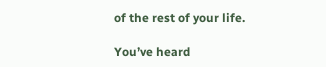of the rest of your life.

You’ve heard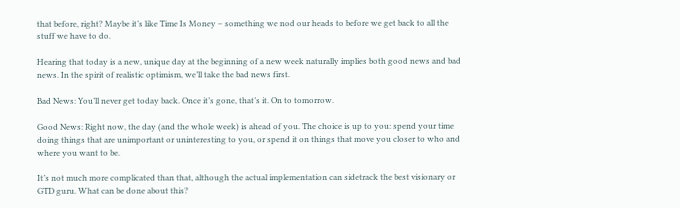that before, right? Maybe it’s like Time Is Money – something we nod our heads to before we get back to all the stuff we have to do.

Hearing that today is a new, unique day at the beginning of a new week naturally implies both good news and bad news. In the spirit of realistic optimism, we’ll take the bad news first.

Bad News: You’ll never get today back. Once it’s gone, that’s it. On to tomorrow.

Good News: Right now, the day (and the whole week) is ahead of you. The choice is up to you: spend your time doing things that are unimportant or uninteresting to you, or spend it on things that move you closer to who and where you want to be.

It’s not much more complicated than that, although the actual implementation can sidetrack the best visionary or GTD guru. What can be done about this?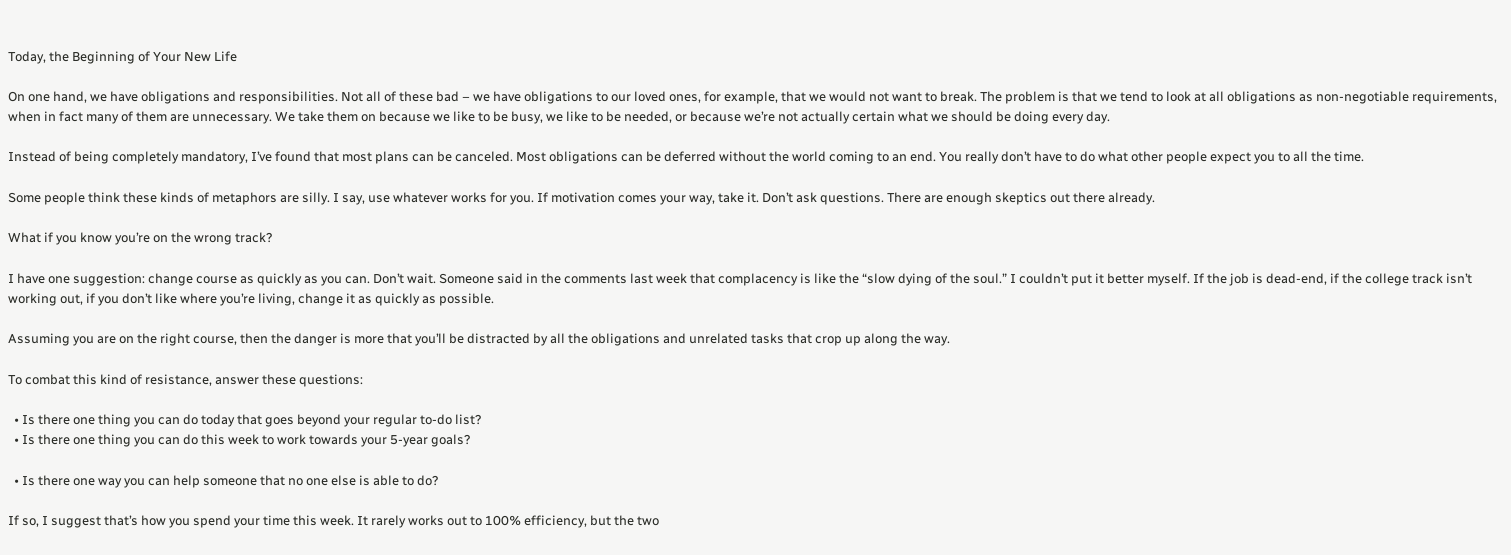Today, the Beginning of Your New Life

On one hand, we have obligations and responsibilities. Not all of these bad – we have obligations to our loved ones, for example, that we would not want to break. The problem is that we tend to look at all obligations as non-negotiable requirements, when in fact many of them are unnecessary. We take them on because we like to be busy, we like to be needed, or because we’re not actually certain what we should be doing every day.

Instead of being completely mandatory, I’ve found that most plans can be canceled. Most obligations can be deferred without the world coming to an end. You really don’t have to do what other people expect you to all the time.

Some people think these kinds of metaphors are silly. I say, use whatever works for you. If motivation comes your way, take it. Don’t ask questions. There are enough skeptics out there already.

What if you know you’re on the wrong track?

I have one suggestion: change course as quickly as you can. Don’t wait. Someone said in the comments last week that complacency is like the “slow dying of the soul.” I couldn’t put it better myself. If the job is dead-end, if the college track isn’t working out, if you don’t like where you’re living, change it as quickly as possible.

Assuming you are on the right course, then the danger is more that you’ll be distracted by all the obligations and unrelated tasks that crop up along the way.

To combat this kind of resistance, answer these questions:

  • Is there one thing you can do today that goes beyond your regular to-do list?
  • Is there one thing you can do this week to work towards your 5-year goals?

  • Is there one way you can help someone that no one else is able to do?

If so, I suggest that’s how you spend your time this week. It rarely works out to 100% efficiency, but the two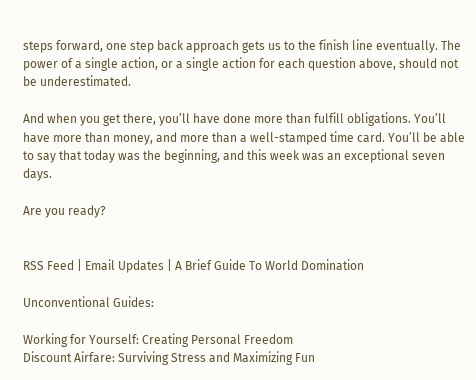steps forward, one step back approach gets us to the finish line eventually. The power of a single action, or a single action for each question above, should not be underestimated.

And when you get there, you’ll have done more than fulfill obligations. You’ll have more than money, and more than a well-stamped time card. You’ll be able to say that today was the beginning, and this week was an exceptional seven days.

Are you ready?


RSS Feed | Email Updates | A Brief Guide To World Domination

Unconventional Guides:

Working for Yourself: Creating Personal Freedom
Discount Airfare: Surviving Stress and Maximizing Fun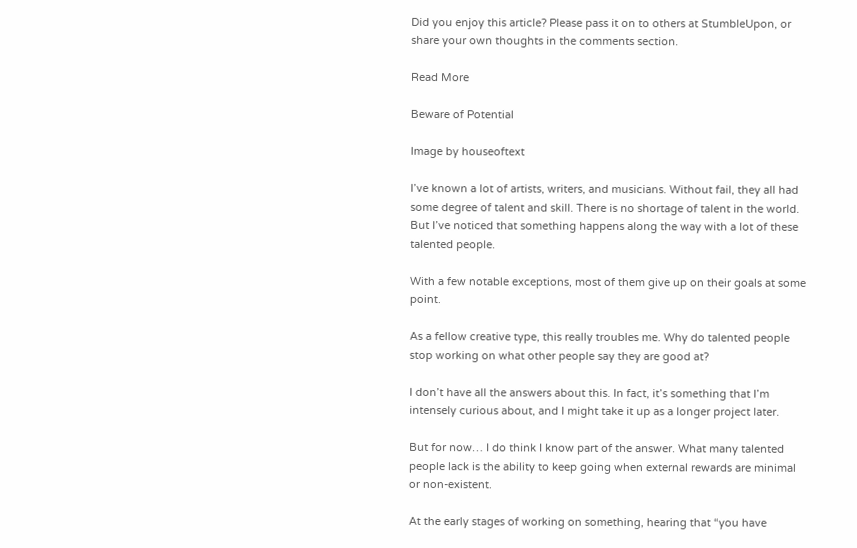Did you enjoy this article? Please pass it on to others at StumbleUpon, or share your own thoughts in the comments section.

Read More

Beware of Potential

Image by houseoftext

I’ve known a lot of artists, writers, and musicians. Without fail, they all had some degree of talent and skill. There is no shortage of talent in the world. But I’ve noticed that something happens along the way with a lot of these talented people.

With a few notable exceptions, most of them give up on their goals at some point.

As a fellow creative type, this really troubles me. Why do talented people stop working on what other people say they are good at?

I don’t have all the answers about this. In fact, it’s something that I’m intensely curious about, and I might take it up as a longer project later.

But for now… I do think I know part of the answer. What many talented people lack is the ability to keep going when external rewards are minimal or non-existent.

At the early stages of working on something, hearing that “you have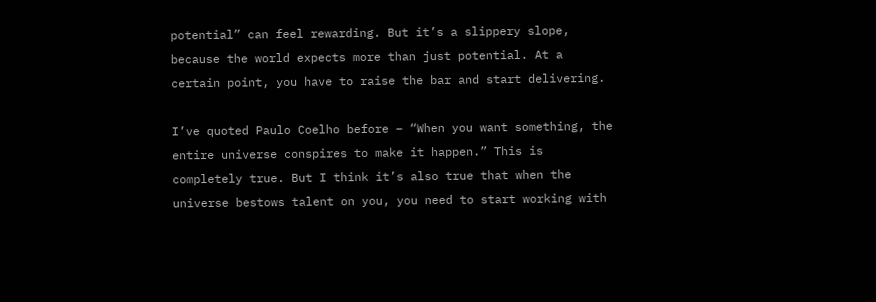potential” can feel rewarding. But it’s a slippery slope, because the world expects more than just potential. At a certain point, you have to raise the bar and start delivering.

I’ve quoted Paulo Coelho before – “When you want something, the entire universe conspires to make it happen.” This is completely true. But I think it’s also true that when the universe bestows talent on you, you need to start working with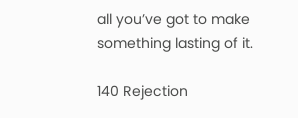all you’ve got to make something lasting of it.

140 Rejection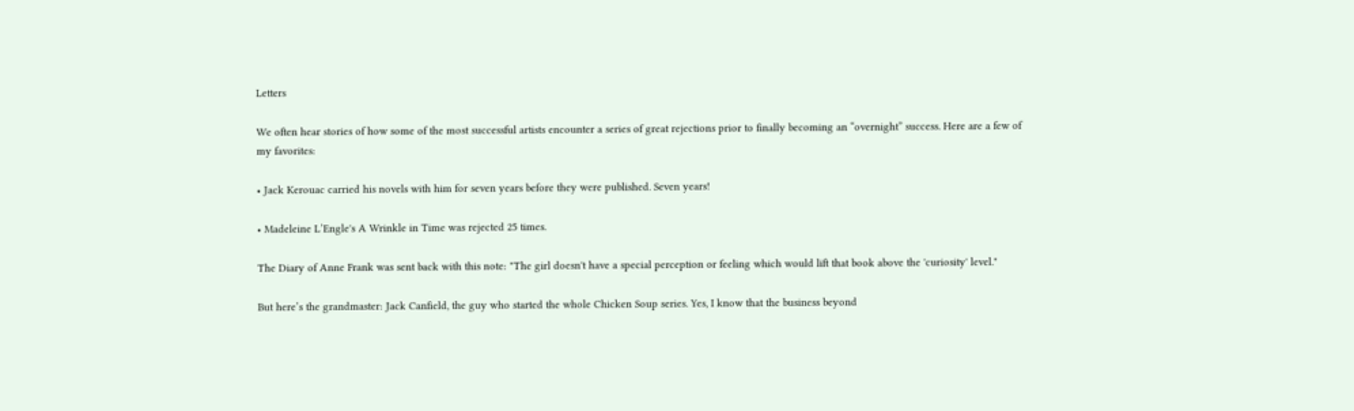Letters

We often hear stories of how some of the most successful artists encounter a series of great rejections prior to finally becoming an “overnight” success. Here are a few of my favorites:

• Jack Kerouac carried his novels with him for seven years before they were published. Seven years!

• Madeleine L’Engle's A Wrinkle in Time was rejected 25 times.

The Diary of Anne Frank was sent back with this note: "The girl doesn't have a special perception or feeling which would lift that book above the 'curiosity' level."

But here’s the grandmaster: Jack Canfield, the guy who started the whole Chicken Soup series. Yes, I know that the business beyond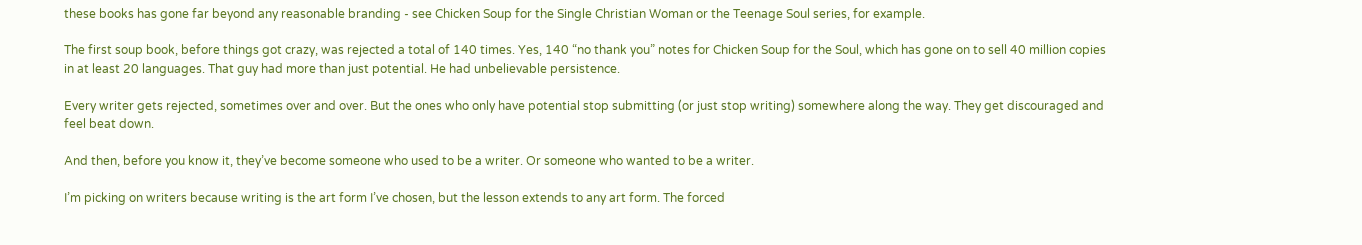these books has gone far beyond any reasonable branding - see Chicken Soup for the Single Christian Woman or the Teenage Soul series, for example.

The first soup book, before things got crazy, was rejected a total of 140 times. Yes, 140 “no thank you” notes for Chicken Soup for the Soul, which has gone on to sell 40 million copies in at least 20 languages. That guy had more than just potential. He had unbelievable persistence.

Every writer gets rejected, sometimes over and over. But the ones who only have potential stop submitting (or just stop writing) somewhere along the way. They get discouraged and feel beat down.

And then, before you know it, they’ve become someone who used to be a writer. Or someone who wanted to be a writer.

I’m picking on writers because writing is the art form I’ve chosen, but the lesson extends to any art form. The forced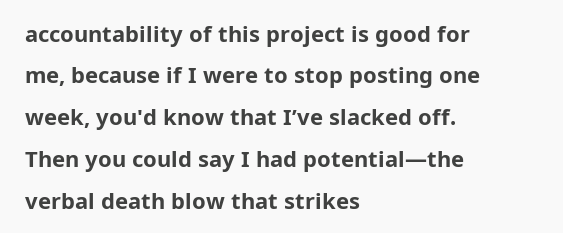accountability of this project is good for me, because if I were to stop posting one week, you'd know that I’ve slacked off. Then you could say I had potential—the verbal death blow that strikes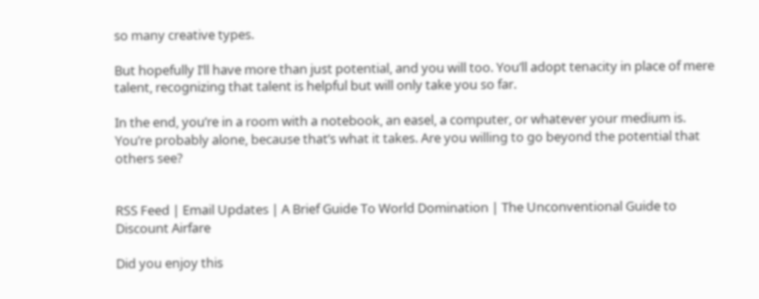so many creative types.

But hopefully I’ll have more than just potential, and you will too. You’ll adopt tenacity in place of mere talent, recognizing that talent is helpful but will only take you so far.

In the end, you’re in a room with a notebook, an easel, a computer, or whatever your medium is. You’re probably alone, because that’s what it takes. Are you willing to go beyond the potential that others see?


RSS Feed | Email Updates | A Brief Guide To World Domination | The Unconventional Guide to Discount Airfare

Did you enjoy this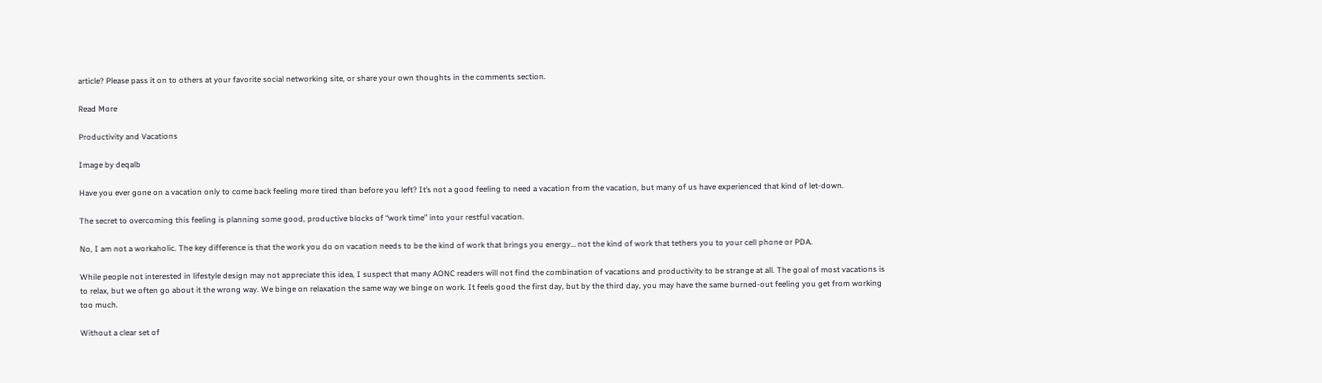article? Please pass it on to others at your favorite social networking site, or share your own thoughts in the comments section.

Read More

Productivity and Vacations

Image by deqalb

Have you ever gone on a vacation only to come back feeling more tired than before you left? It’s not a good feeling to need a vacation from the vacation, but many of us have experienced that kind of let-down.

The secret to overcoming this feeling is planning some good, productive blocks of “work time” into your restful vacation.

No, I am not a workaholic. The key difference is that the work you do on vacation needs to be the kind of work that brings you energy… not the kind of work that tethers you to your cell phone or PDA.

While people not interested in lifestyle design may not appreciate this idea, I suspect that many AONC readers will not find the combination of vacations and productivity to be strange at all. The goal of most vacations is to relax, but we often go about it the wrong way. We binge on relaxation the same way we binge on work. It feels good the first day, but by the third day, you may have the same burned-out feeling you get from working too much.

Without a clear set of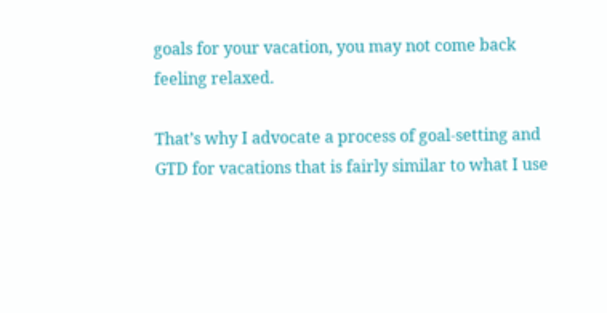goals for your vacation, you may not come back feeling relaxed.

That’s why I advocate a process of goal-setting and GTD for vacations that is fairly similar to what I use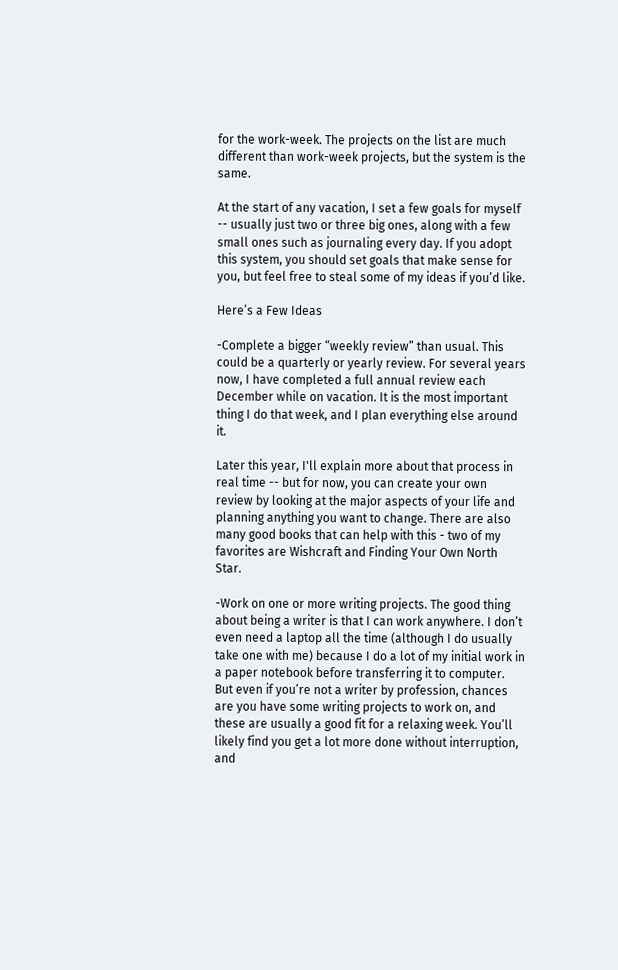for the work-week. The projects on the list are much different than work-week projects, but the system is the same.

At the start of any vacation, I set a few goals for myself -- usually just two or three big ones, along with a few small ones such as journaling every day. If you adopt this system, you should set goals that make sense for you, but feel free to steal some of my ideas if you’d like.

Here’s a Few Ideas

-Complete a bigger “weekly review” than usual. This could be a quarterly or yearly review. For several years now, I have completed a full annual review each December while on vacation. It is the most important thing I do that week, and I plan everything else around it.

Later this year, I'll explain more about that process in real time -- but for now, you can create your own review by looking at the major aspects of your life and planning anything you want to change. There are also many good books that can help with this - two of my favorites are Wishcraft and Finding Your Own North Star.

-Work on one or more writing projects. The good thing about being a writer is that I can work anywhere. I don’t even need a laptop all the time (although I do usually take one with me) because I do a lot of my initial work in a paper notebook before transferring it to computer. But even if you’re not a writer by profession, chances are you have some writing projects to work on, and these are usually a good fit for a relaxing week. You’ll likely find you get a lot more done without interruption, and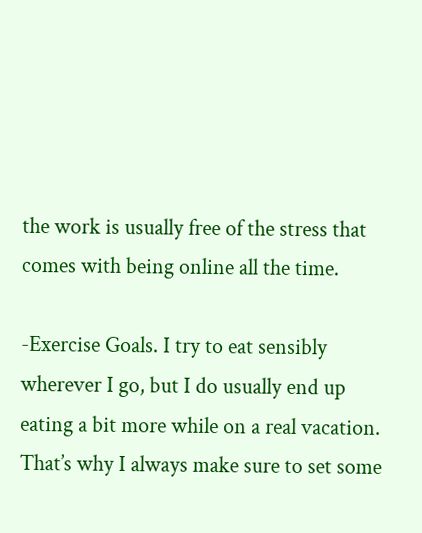the work is usually free of the stress that comes with being online all the time.

-Exercise Goals. I try to eat sensibly wherever I go, but I do usually end up eating a bit more while on a real vacation. That’s why I always make sure to set some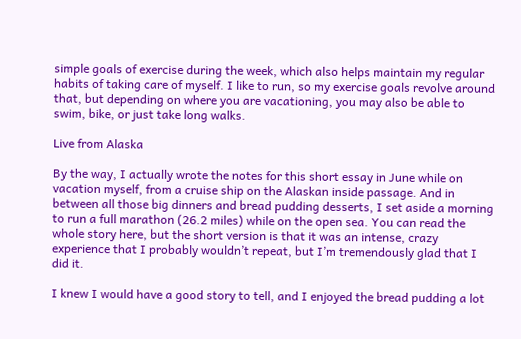simple goals of exercise during the week, which also helps maintain my regular habits of taking care of myself. I like to run, so my exercise goals revolve around that, but depending on where you are vacationing, you may also be able to swim, bike, or just take long walks.

Live from Alaska

By the way, I actually wrote the notes for this short essay in June while on vacation myself, from a cruise ship on the Alaskan inside passage. And in between all those big dinners and bread pudding desserts, I set aside a morning to run a full marathon (26.2 miles) while on the open sea. You can read the whole story here, but the short version is that it was an intense, crazy experience that I probably wouldn’t repeat, but I’m tremendously glad that I did it.

I knew I would have a good story to tell, and I enjoyed the bread pudding a lot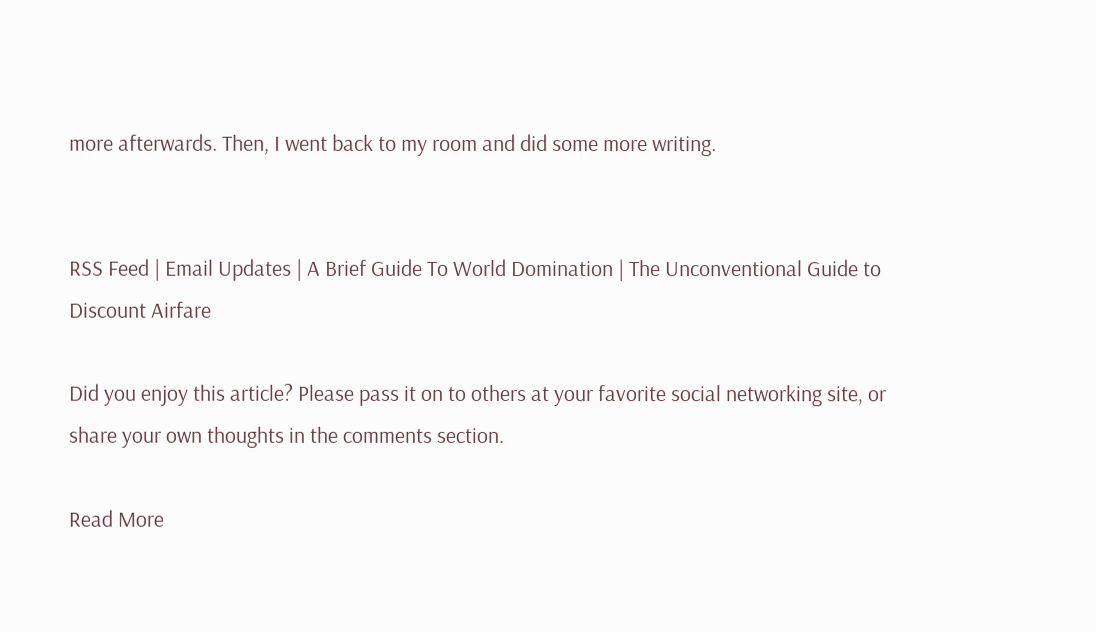more afterwards. Then, I went back to my room and did some more writing.


RSS Feed | Email Updates | A Brief Guide To World Domination | The Unconventional Guide to Discount Airfare

Did you enjoy this article? Please pass it on to others at your favorite social networking site, or share your own thoughts in the comments section.

Read More